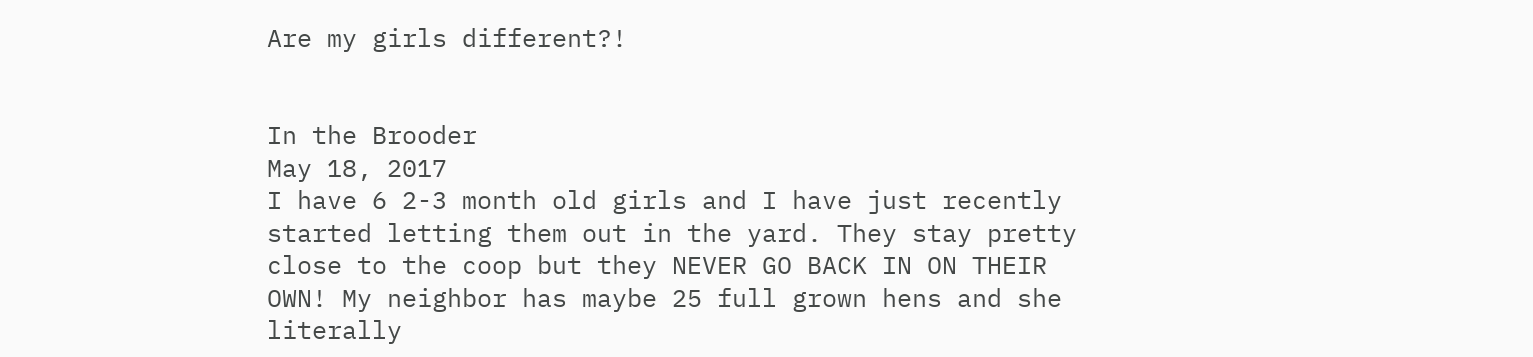Are my girls different?!


In the Brooder
May 18, 2017
I have 6 2-3 month old girls and I have just recently started letting them out in the yard. They stay pretty close to the coop but they NEVER GO BACK IN ON THEIR OWN! My neighbor has maybe 25 full grown hens and she literally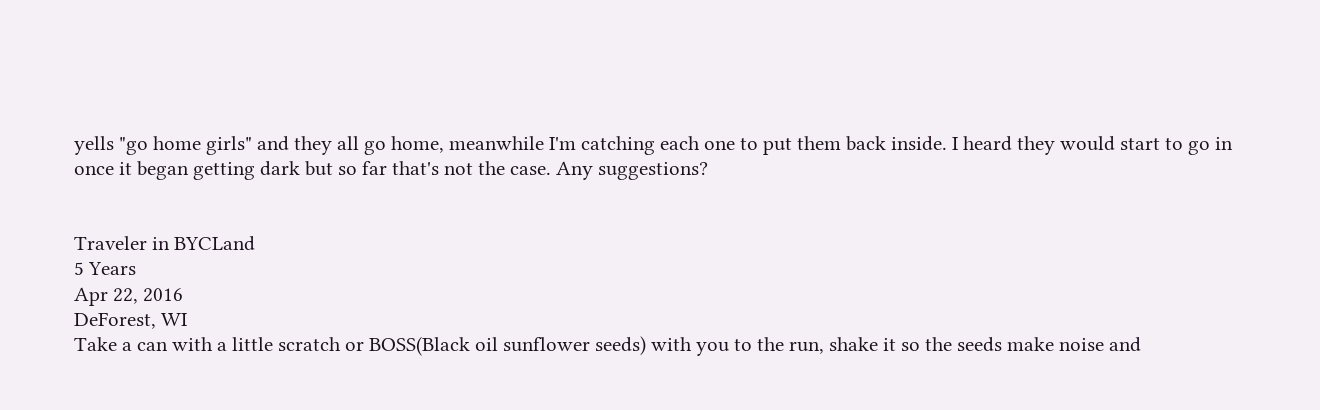yells "go home girls" and they all go home, meanwhile I'm catching each one to put them back inside. I heard they would start to go in once it began getting dark but so far that's not the case. Any suggestions?


Traveler in BYCLand
5 Years
Apr 22, 2016
DeForest, WI
Take a can with a little scratch or BOSS(Black oil sunflower seeds) with you to the run, shake it so the seeds make noise and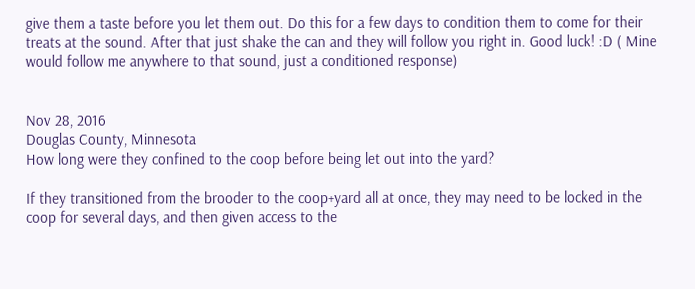give them a taste before you let them out. Do this for a few days to condition them to come for their treats at the sound. After that just shake the can and they will follow you right in. Good luck! :D ( Mine would follow me anywhere to that sound, just a conditioned response)


Nov 28, 2016
Douglas County, Minnesota
How long were they confined to the coop before being let out into the yard?

If they transitioned from the brooder to the coop+yard all at once, they may need to be locked in the coop for several days, and then given access to the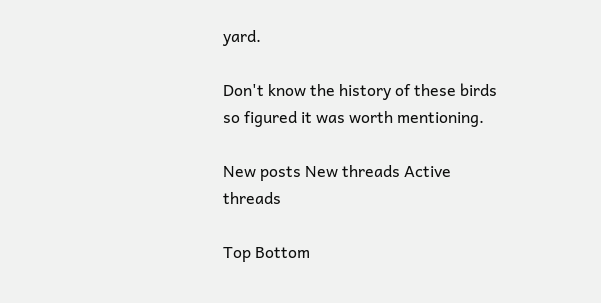yard.

Don't know the history of these birds so figured it was worth mentioning.

New posts New threads Active threads

Top Bottom